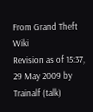From Grand Theft Wiki
Revision as of 15:37, 29 May 2009 by Trainalf (talk)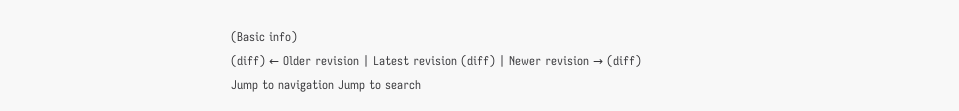(Basic info)
(diff) ← Older revision | Latest revision (diff) | Newer revision → (diff)
Jump to navigation Jump to search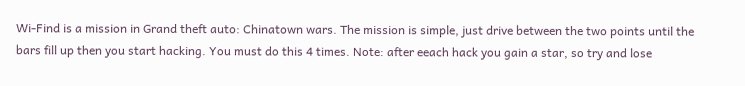Wi-Find is a mission in Grand theft auto: Chinatown wars. The mission is simple, just drive between the two points until the bars fill up then you start hacking. You must do this 4 times. Note: after eeach hack you gain a star, so try and lose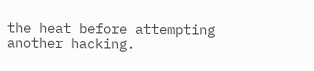the heat before attempting another hacking.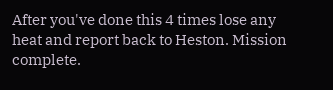After you've done this 4 times lose any heat and report back to Heston. Mission complete.